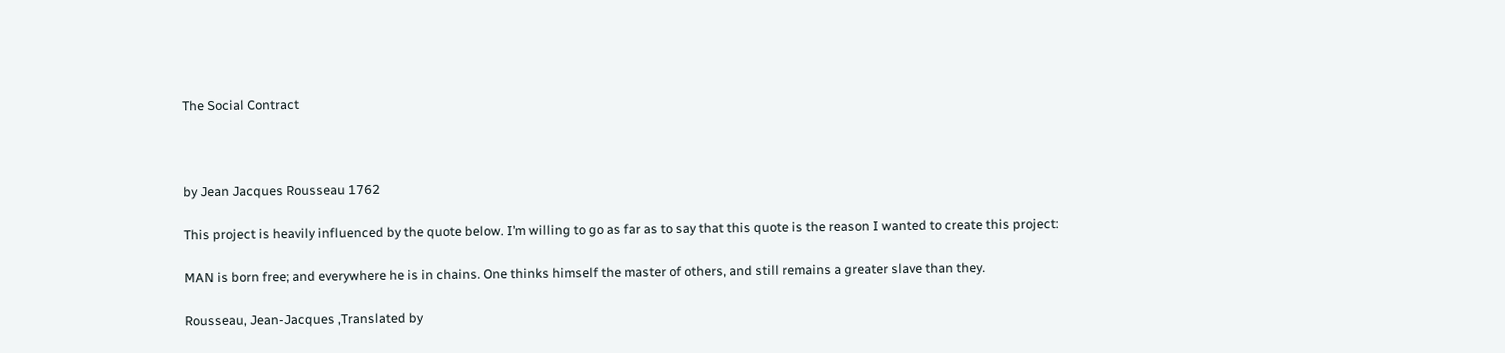The Social Contract



by Jean Jacques Rousseau 1762

This project is heavily influenced by the quote below. I’m willing to go as far as to say that this quote is the reason I wanted to create this project:

MAN is born free; and everywhere he is in chains. One thinks himself the master of others, and still remains a greater slave than they.

Rousseau, Jean-Jacques ,Translated by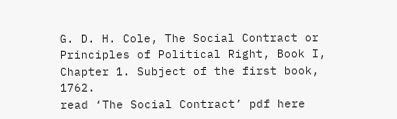G. D. H. Cole, The Social Contract or Principles of Political Right, Book I, Chapter 1. Subject of the first book, 1762.
read ‘The Social Contract’ pdf here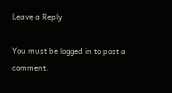Leave a Reply

You must be logged in to post a comment.